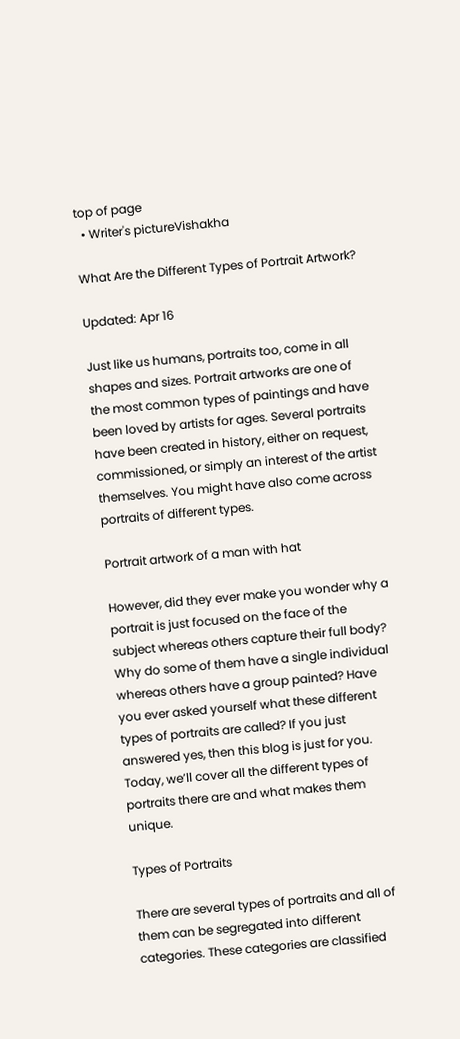top of page
  • Writer's pictureVishakha

What Are the Different Types of Portrait Artwork?

Updated: Apr 16

Just like us humans, portraits too, come in all shapes and sizes. Portrait artworks are one of the most common types of paintings and have been loved by artists for ages. Several portraits have been created in history, either on request, commissioned, or simply an interest of the artist themselves. You might have also come across portraits of different types.

Portrait artwork of a man with hat

However, did they ever make you wonder why a portrait is just focused on the face of the subject whereas others capture their full body? Why do some of them have a single individual whereas others have a group painted? Have you ever asked yourself what these different types of portraits are called? If you just answered yes, then this blog is just for you. Today, we’ll cover all the different types of portraits there are and what makes them unique.

Types of Portraits

There are several types of portraits and all of them can be segregated into different categories. These categories are classified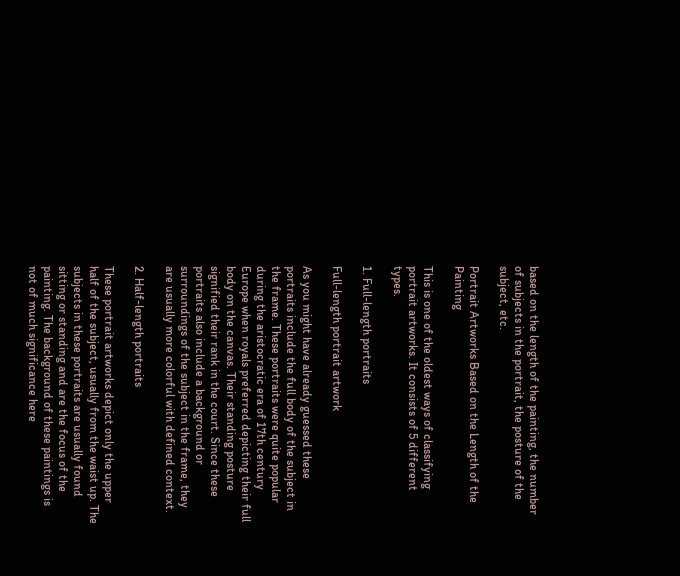based on the length of the painting, the number of subjects in the portrait, the posture of the subject, etc.

Portrait Artworks Based on the Length of the Painting

This is one of the oldest ways of classifying portrait artworks. It consists of 5 different types.

1. Full-length portraits

Full-length portrait artwork

As you might have already guessed these portraits include the full body of the subject in the frame. These portraits were quite popular during the aristocratic era of 17th century Europe when royals preferred depicting their full body on the canvas. Their standing posture signified their rank in the court. Since these portraits also include a background or surroundings of the subject in the frame, they are usually more colorful with defined context.

2. Half-length portraits

These portrait artworks depict only the upper half of the subject, usually from the waist up. The subjects in these portraits are usually found sitting or standing and are the focus of the painting. The background of these paintings is not of much significance here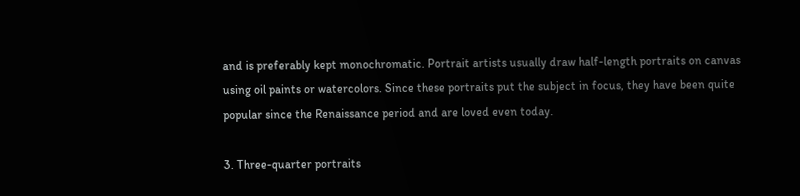and is preferably kept monochromatic. Portrait artists usually draw half-length portraits on canvas using oil paints or watercolors. Since these portraits put the subject in focus, they have been quite popular since the Renaissance period and are loved even today.

3. Three-quarter portraits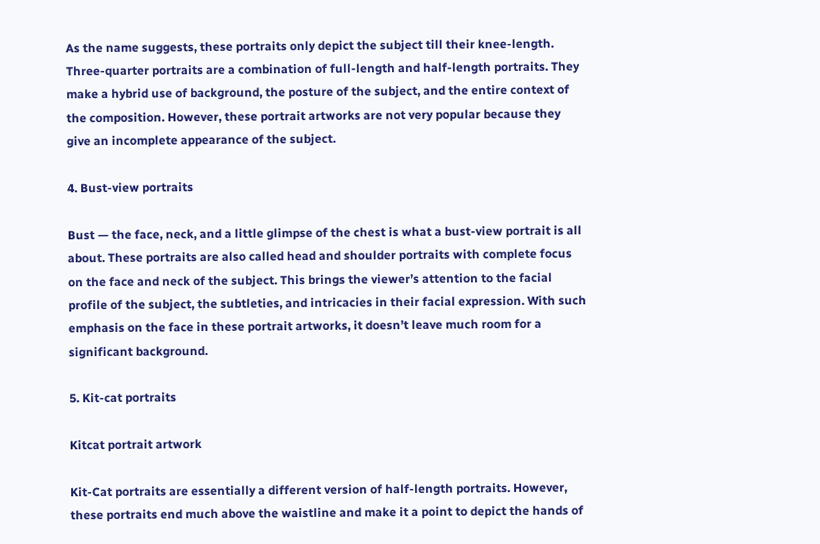As the name suggests, these portraits only depict the subject till their knee-length. Three-quarter portraits are a combination of full-length and half-length portraits. They make a hybrid use of background, the posture of the subject, and the entire context of the composition. However, these portrait artworks are not very popular because they give an incomplete appearance of the subject.

4. Bust-view portraits

Bust — the face, neck, and a little glimpse of the chest is what a bust-view portrait is all about. These portraits are also called head and shoulder portraits with complete focus on the face and neck of the subject. This brings the viewer’s attention to the facial profile of the subject, the subtleties, and intricacies in their facial expression. With such emphasis on the face in these portrait artworks, it doesn’t leave much room for a significant background.

5. Kit-cat portraits

Kitcat portrait artwork

Kit-Cat portraits are essentially a different version of half-length portraits. However, these portraits end much above the waistline and make it a point to depict the hands of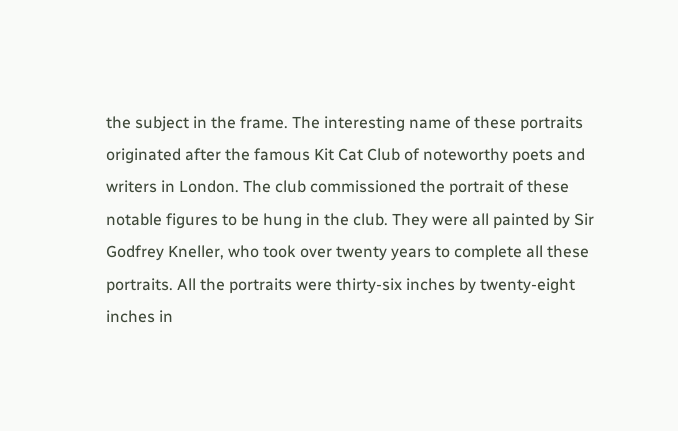the subject in the frame. The interesting name of these portraits originated after the famous Kit Cat Club of noteworthy poets and writers in London. The club commissioned the portrait of these notable figures to be hung in the club. They were all painted by Sir Godfrey Kneller, who took over twenty years to complete all these portraits. All the portraits were thirty-six inches by twenty-eight inches in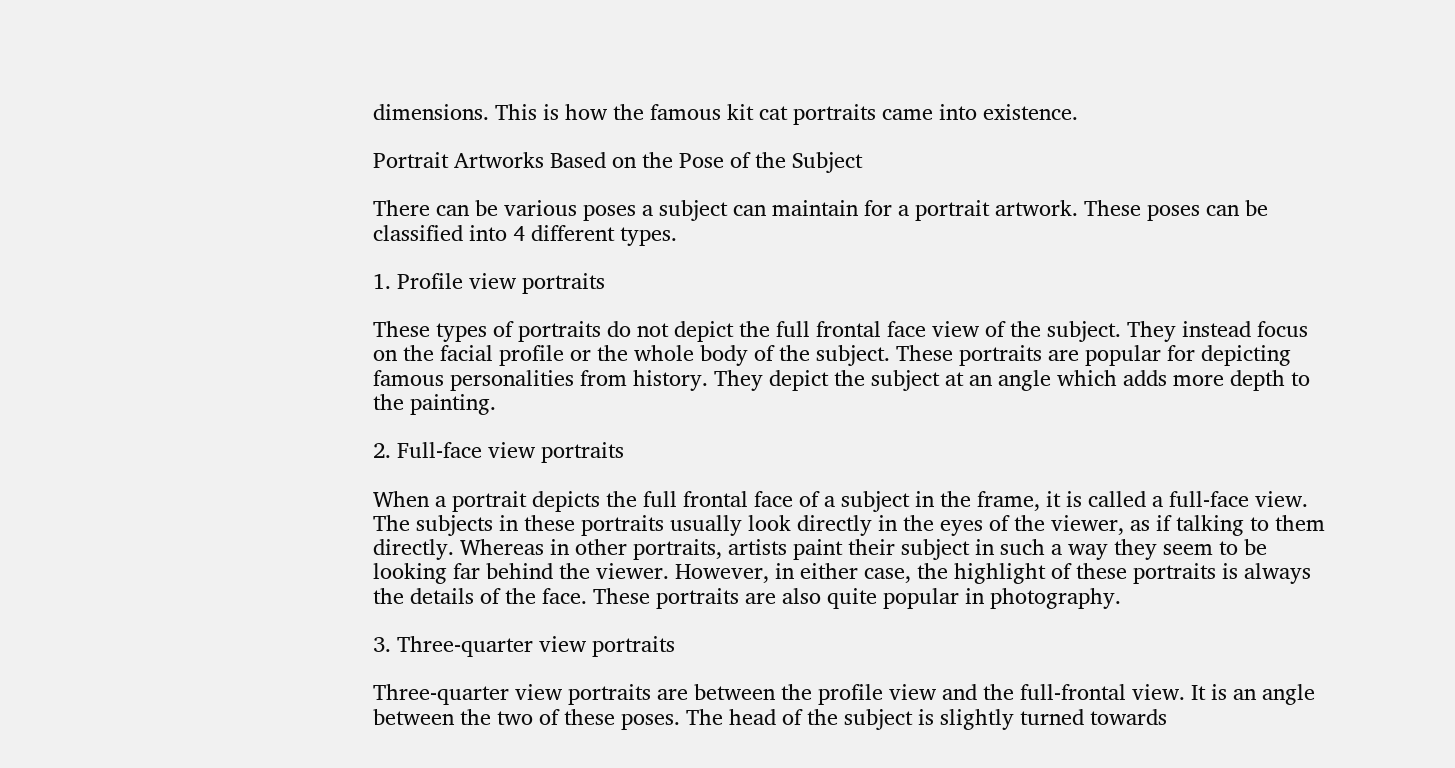dimensions. This is how the famous kit cat portraits came into existence.

Portrait Artworks Based on the Pose of the Subject

There can be various poses a subject can maintain for a portrait artwork. These poses can be classified into 4 different types.

1. Profile view portraits

These types of portraits do not depict the full frontal face view of the subject. They instead focus on the facial profile or the whole body of the subject. These portraits are popular for depicting famous personalities from history. They depict the subject at an angle which adds more depth to the painting.

2. Full-face view portraits

When a portrait depicts the full frontal face of a subject in the frame, it is called a full-face view. The subjects in these portraits usually look directly in the eyes of the viewer, as if talking to them directly. Whereas in other portraits, artists paint their subject in such a way they seem to be looking far behind the viewer. However, in either case, the highlight of these portraits is always the details of the face. These portraits are also quite popular in photography.

3. Three-quarter view portraits

Three-quarter view portraits are between the profile view and the full-frontal view. It is an angle between the two of these poses. The head of the subject is slightly turned towards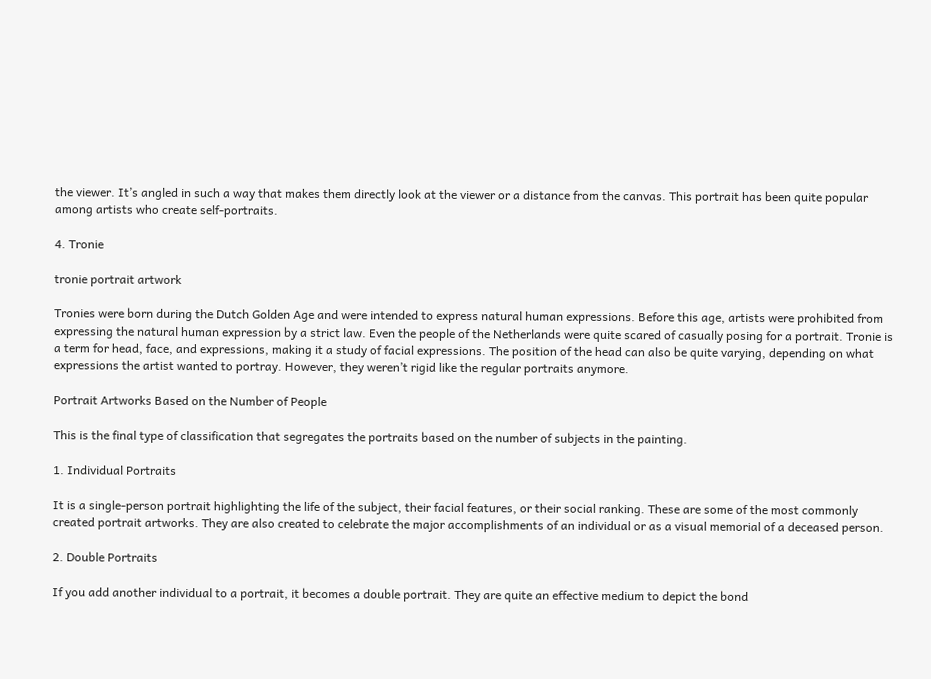the viewer. It’s angled in such a way that makes them directly look at the viewer or a distance from the canvas. This portrait has been quite popular among artists who create self-portraits.

4. Tronie

tronie portrait artwork

Tronies were born during the Dutch Golden Age and were intended to express natural human expressions. Before this age, artists were prohibited from expressing the natural human expression by a strict law. Even the people of the Netherlands were quite scared of casually posing for a portrait. Tronie is a term for head, face, and expressions, making it a study of facial expressions. The position of the head can also be quite varying, depending on what expressions the artist wanted to portray. However, they weren’t rigid like the regular portraits anymore.

Portrait Artworks Based on the Number of People

This is the final type of classification that segregates the portraits based on the number of subjects in the painting.

1. Individual Portraits

It is a single-person portrait highlighting the life of the subject, their facial features, or their social ranking. These are some of the most commonly created portrait artworks. They are also created to celebrate the major accomplishments of an individual or as a visual memorial of a deceased person.

2. Double Portraits

If you add another individual to a portrait, it becomes a double portrait. They are quite an effective medium to depict the bond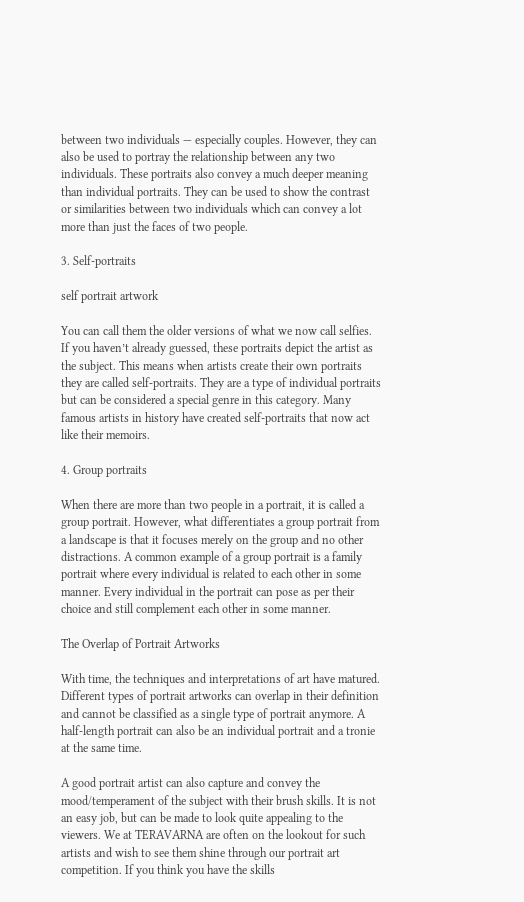between two individuals — especially couples. However, they can also be used to portray the relationship between any two individuals. These portraits also convey a much deeper meaning than individual portraits. They can be used to show the contrast or similarities between two individuals which can convey a lot more than just the faces of two people.

3. Self-portraits

self portrait artwork

You can call them the older versions of what we now call selfies. If you haven’t already guessed, these portraits depict the artist as the subject. This means when artists create their own portraits they are called self-portraits. They are a type of individual portraits but can be considered a special genre in this category. Many famous artists in history have created self-portraits that now act like their memoirs.

4. Group portraits

When there are more than two people in a portrait, it is called a group portrait. However, what differentiates a group portrait from a landscape is that it focuses merely on the group and no other distractions. A common example of a group portrait is a family portrait where every individual is related to each other in some manner. Every individual in the portrait can pose as per their choice and still complement each other in some manner.

The Overlap of Portrait Artworks

With time, the techniques and interpretations of art have matured. Different types of portrait artworks can overlap in their definition and cannot be classified as a single type of portrait anymore. A half-length portrait can also be an individual portrait and a tronie at the same time.

A good portrait artist can also capture and convey the mood/temperament of the subject with their brush skills. It is not an easy job, but can be made to look quite appealing to the viewers. We at TERAVARNA are often on the lookout for such artists and wish to see them shine through our portrait art competition. If you think you have the skills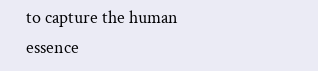to capture the human essence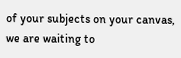of your subjects on your canvas, we are waiting to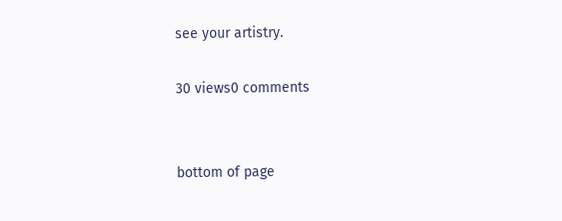see your artistry.

30 views0 comments


bottom of page